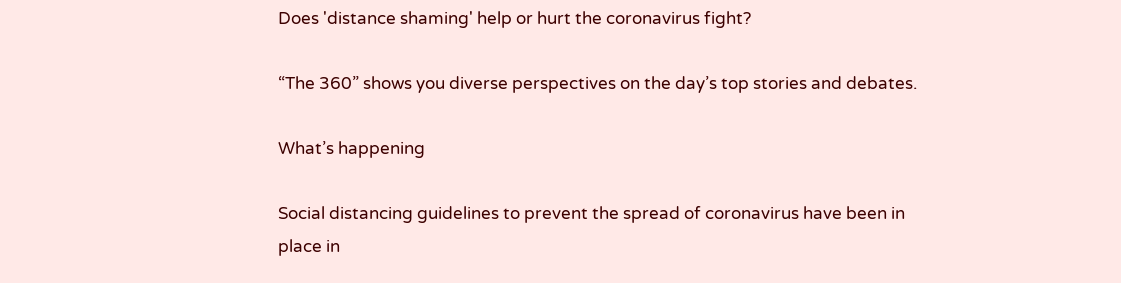Does 'distance shaming' help or hurt the coronavirus fight?

“The 360” shows you diverse perspectives on the day’s top stories and debates.

What’s happening

Social distancing guidelines to prevent the spread of coronavirus have been in place in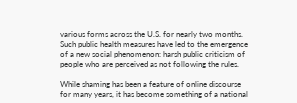various forms across the U.S. for nearly two months. Such public health measures have led to the emergence of a new social phenomenon: harsh public criticism of people who are perceived as not following the rules.

While shaming has been a feature of online discourse for many years, it has become something of a national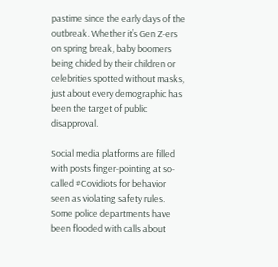pastime since the early days of the outbreak. Whether it’s Gen Z-ers on spring break, baby boomers being chided by their children or celebrities spotted without masks, just about every demographic has been the target of public disapproval.

Social media platforms are filled with posts finger-pointing at so-called #Covidiots for behavior seen as violating safety rules. Some police departments have been flooded with calls about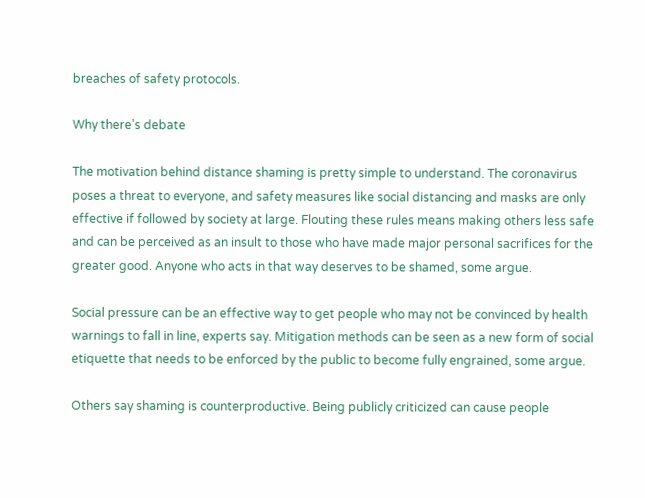breaches of safety protocols.

Why there’s debate

The motivation behind distance shaming is pretty simple to understand. The coronavirus poses a threat to everyone, and safety measures like social distancing and masks are only effective if followed by society at large. Flouting these rules means making others less safe and can be perceived as an insult to those who have made major personal sacrifices for the greater good. Anyone who acts in that way deserves to be shamed, some argue.

Social pressure can be an effective way to get people who may not be convinced by health warnings to fall in line, experts say. Mitigation methods can be seen as a new form of social etiquette that needs to be enforced by the public to become fully engrained, some argue.

Others say shaming is counterproductive. Being publicly criticized can cause people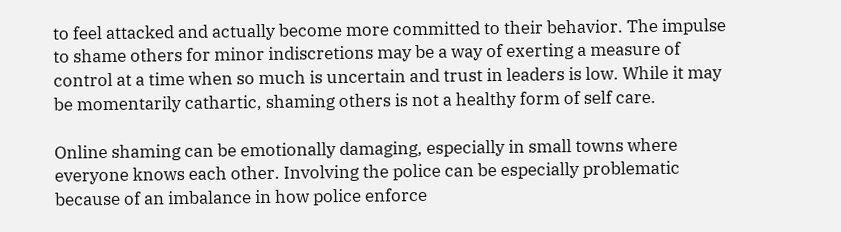to feel attacked and actually become more committed to their behavior. The impulse to shame others for minor indiscretions may be a way of exerting a measure of control at a time when so much is uncertain and trust in leaders is low. While it may be momentarily cathartic, shaming others is not a healthy form of self care.

Online shaming can be emotionally damaging, especially in small towns where everyone knows each other. Involving the police can be especially problematic because of an imbalance in how police enforce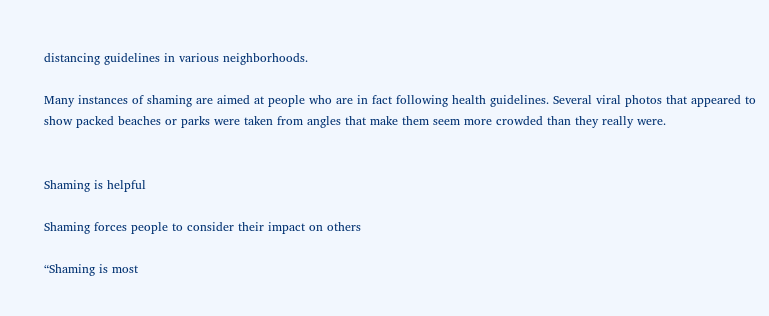distancing guidelines in various neighborhoods.

Many instances of shaming are aimed at people who are in fact following health guidelines. Several viral photos that appeared to show packed beaches or parks were taken from angles that make them seem more crowded than they really were.


Shaming is helpful

Shaming forces people to consider their impact on others

“Shaming is most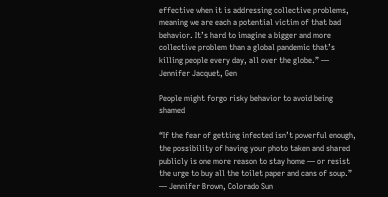effective when it is addressing collective problems, meaning we are each a potential victim of that bad behavior. It’s hard to imagine a bigger and more collective problem than a global pandemic that’s killing people every day, all over the globe.” — Jennifer Jacquet, Gen

People might forgo risky behavior to avoid being shamed

“If the fear of getting infected isn’t powerful enough, the possibility of having your photo taken and shared publicly is one more reason to stay home — or resist the urge to buy all the toilet paper and cans of soup.” — Jennifer Brown, Colorado Sun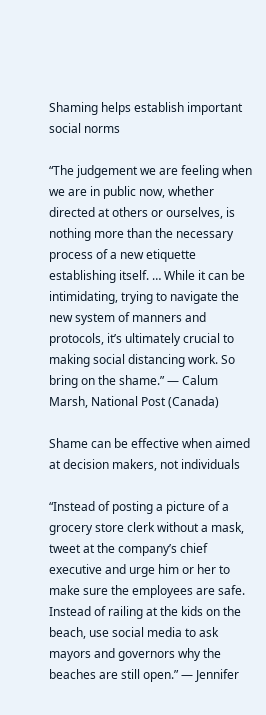Shaming helps establish important social norms

“The judgement we are feeling when we are in public now, whether directed at others or ourselves, is nothing more than the necessary process of a new etiquette establishing itself. … While it can be intimidating, trying to navigate the new system of manners and protocols, it’s ultimately crucial to making social distancing work. So bring on the shame.” — Calum Marsh, National Post (Canada)

Shame can be effective when aimed at decision makers, not individuals

“Instead of posting a picture of a grocery store clerk without a mask, tweet at the company’s chief executive and urge him or her to make sure the employees are safe. Instead of railing at the kids on the beach, use social media to ask mayors and governors why the beaches are still open.” — Jennifer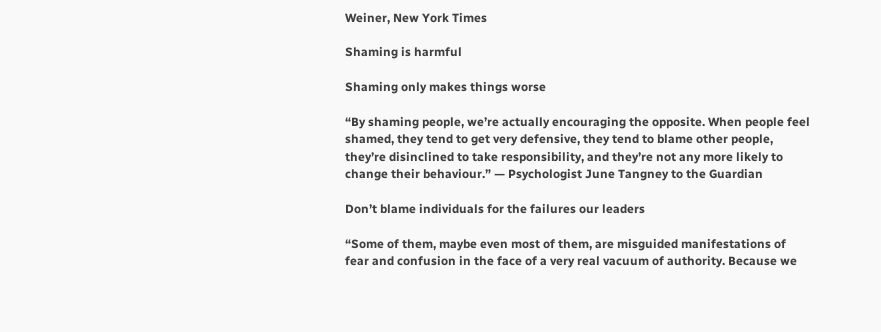Weiner, New York Times

Shaming is harmful

Shaming only makes things worse

“By shaming people, we’re actually encouraging the opposite. When people feel shamed, they tend to get very defensive, they tend to blame other people, they’re disinclined to take responsibility, and they’re not any more likely to change their behaviour.” — Psychologist June Tangney to the Guardian

Don’t blame individuals for the failures our leaders

“Some of them, maybe even most of them, are misguided manifestations of fear and confusion in the face of a very real vacuum of authority. Because we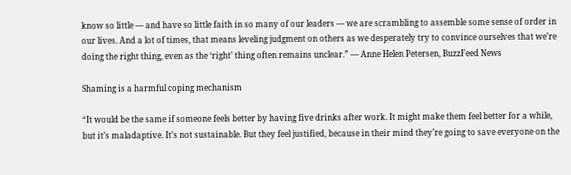know so little — and have so little faith in so many of our leaders — we are scrambling to assemble some sense of order in our lives. And a lot of times, that means leveling judgment on others as we desperately try to convince ourselves that we’re doing the right thing, even as the ‘right’ thing often remains unclear.” — Anne Helen Petersen, BuzzFeed News

Shaming is a harmful coping mechanism

“It would be the same if someone feels better by having five drinks after work. It might make them feel better for a while, but it’s maladaptive. It’s not sustainable. But they feel justified, because in their mind they’re going to save everyone on the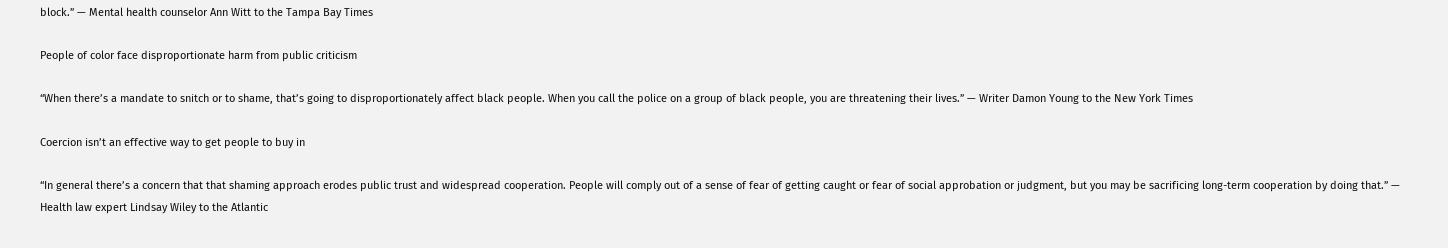block.” — Mental health counselor Ann Witt to the Tampa Bay Times

People of color face disproportionate harm from public criticism

“When there’s a mandate to snitch or to shame, that’s going to disproportionately affect black people. When you call the police on a group of black people, you are threatening their lives.” — Writer Damon Young to the New York Times

Coercion isn’t an effective way to get people to buy in

“In general there’s a concern that that shaming approach erodes public trust and widespread cooperation. People will comply out of a sense of fear of getting caught or fear of social approbation or judgment, but you may be sacrificing long-term cooperation by doing that.” — Health law expert Lindsay Wiley to the Atlantic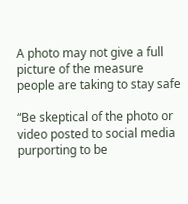A photo may not give a full picture of the measure people are taking to stay safe

“Be skeptical of the photo or video posted to social media purporting to be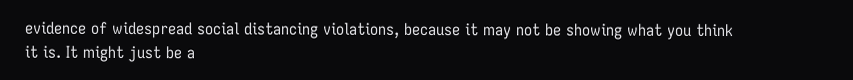evidence of widespread social distancing violations, because it may not be showing what you think it is. It might just be a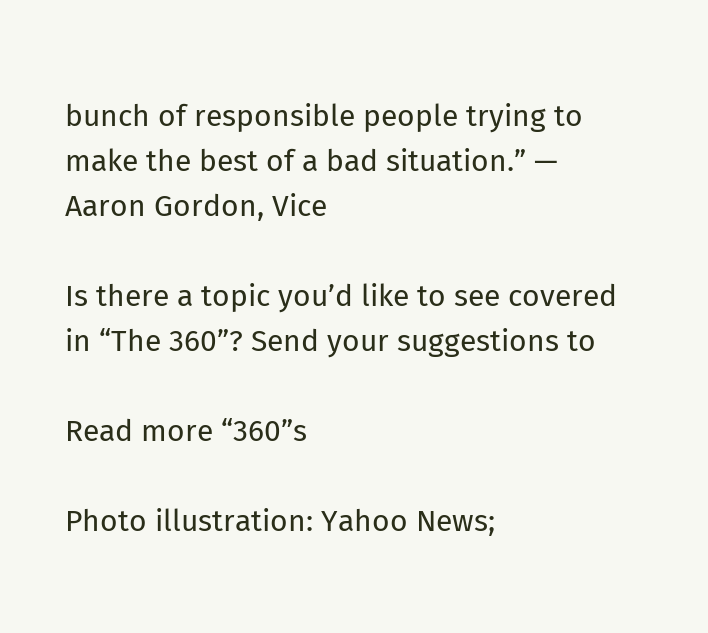bunch of responsible people trying to make the best of a bad situation.” — Aaron Gordon, Vice

Is there a topic you’d like to see covered in “The 360”? Send your suggestions to

Read more “360”s

Photo illustration: Yahoo News;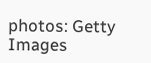photos: Getty Images